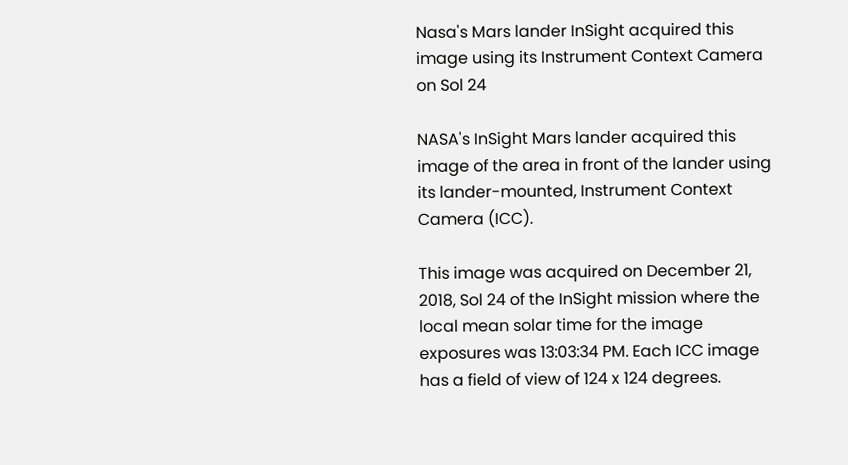Nasa's Mars lander InSight acquired this image using its Instrument Context Camera on Sol 24

NASA's InSight Mars lander acquired this image of the area in front of the lander using its lander-mounted, Instrument Context Camera (ICC).

This image was acquired on December 21, 2018, Sol 24 of the InSight mission where the local mean solar time for the image exposures was 13:03:34 PM. Each ICC image has a field of view of 124 x 124 degrees.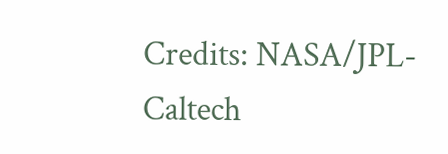Credits: NASA/JPL-Caltech